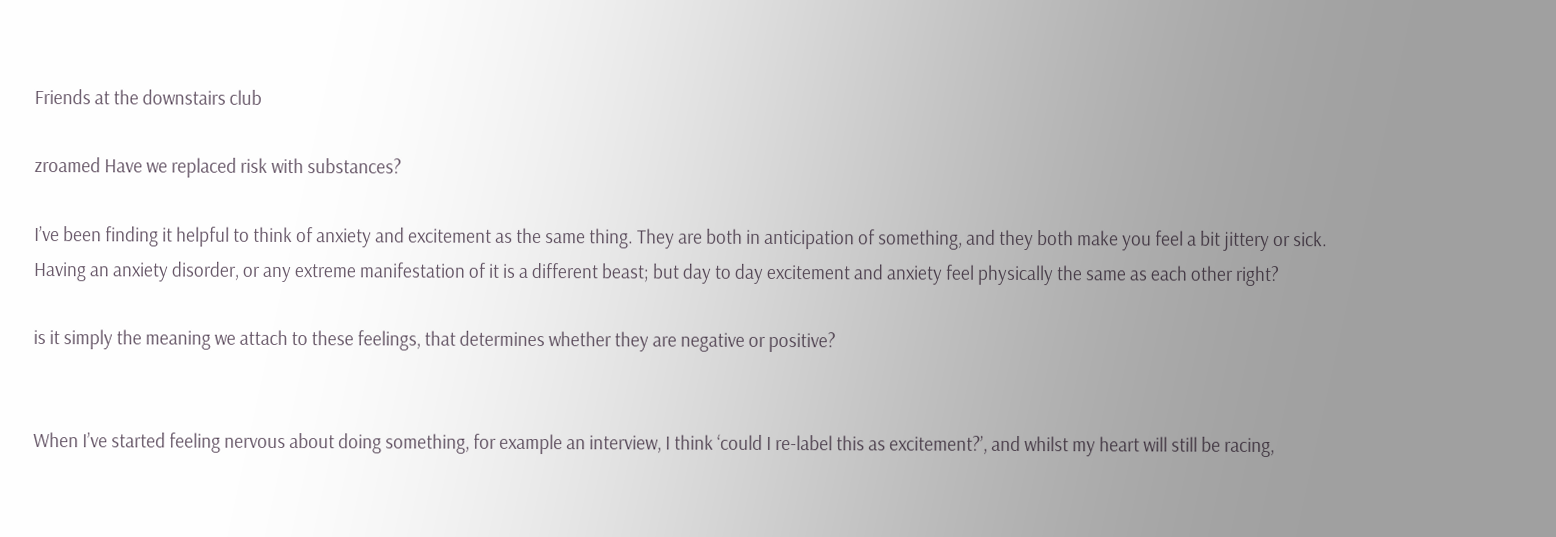Friends at the downstairs club

zroamed Have we replaced risk with substances?

I’ve been finding it helpful to think of anxiety and excitement as the same thing. They are both in anticipation of something, and they both make you feel a bit jittery or sick. Having an anxiety disorder, or any extreme manifestation of it is a different beast; but day to day excitement and anxiety feel physically the same as each other right?

is it simply the meaning we attach to these feelings, that determines whether they are negative or positive?


When I’ve started feeling nervous about doing something, for example an interview, I think ‘could I re-label this as excitement?’, and whilst my heart will still be racing,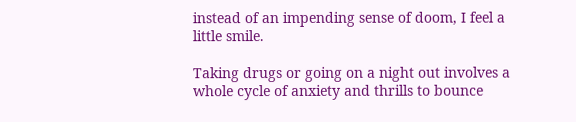instead of an impending sense of doom, I feel a little smile.

Taking drugs or going on a night out involves a whole cycle of anxiety and thrills to bounce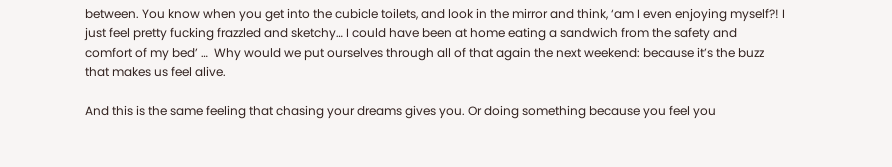between. You know when you get into the cubicle toilets, and look in the mirror and think, ‘am I even enjoying myself?! I just feel pretty fucking frazzled and sketchy… I could have been at home eating a sandwich from the safety and comfort of my bed’ …  Why would we put ourselves through all of that again the next weekend: because it’s the buzz that makes us feel alive.

And this is the same feeling that chasing your dreams gives you. Or doing something because you feel you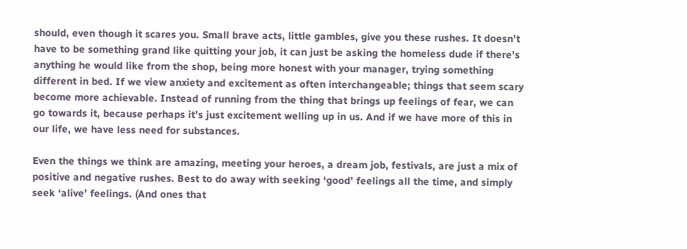should, even though it scares you. Small brave acts, little gambles, give you these rushes. It doesn’t have to be something grand like quitting your job, it can just be asking the homeless dude if there’s anything he would like from the shop, being more honest with your manager, trying something different in bed. If we view anxiety and excitement as often interchangeable; things that seem scary become more achievable. Instead of running from the thing that brings up feelings of fear, we can go towards it, because perhaps it’s just excitement welling up in us. And if we have more of this in our life, we have less need for substances.

Even the things we think are amazing, meeting your heroes, a dream job, festivals, are just a mix of positive and negative rushes. Best to do away with seeking ‘good’ feelings all the time, and simply seek ‘alive’ feelings. (And ones that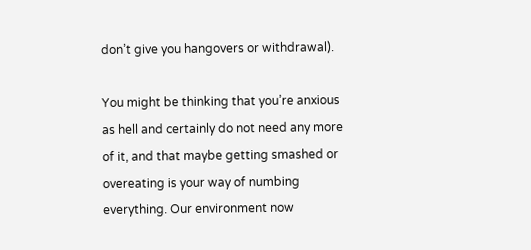don’t give you hangovers or withdrawal).

You might be thinking that you’re anxious as hell and certainly do not need any more of it, and that maybe getting smashed or overeating is your way of numbing everything. Our environment now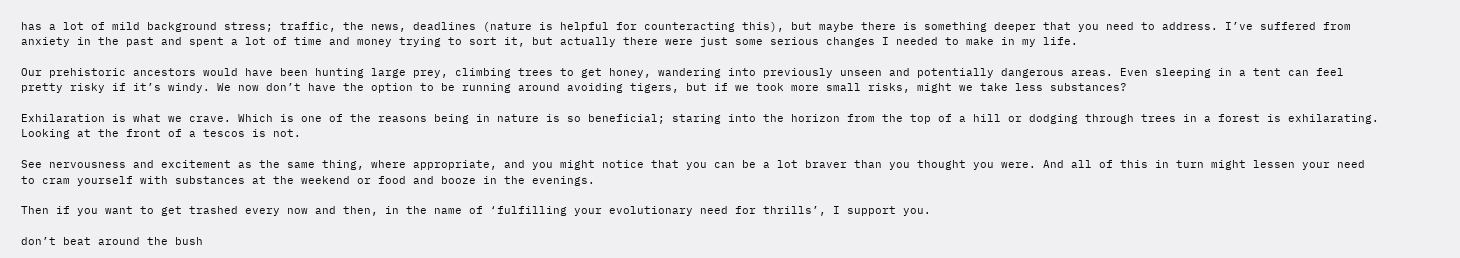has a lot of mild background stress; traffic, the news, deadlines (nature is helpful for counteracting this), but maybe there is something deeper that you need to address. I’ve suffered from anxiety in the past and spent a lot of time and money trying to sort it, but actually there were just some serious changes I needed to make in my life.

Our prehistoric ancestors would have been hunting large prey, climbing trees to get honey, wandering into previously unseen and potentially dangerous areas. Even sleeping in a tent can feel pretty risky if it’s windy. We now don’t have the option to be running around avoiding tigers, but if we took more small risks, might we take less substances?

Exhilaration is what we crave. Which is one of the reasons being in nature is so beneficial; staring into the horizon from the top of a hill or dodging through trees in a forest is exhilarating. Looking at the front of a tescos is not.

See nervousness and excitement as the same thing, where appropriate, and you might notice that you can be a lot braver than you thought you were. And all of this in turn might lessen your need to cram yourself with substances at the weekend or food and booze in the evenings.

Then if you want to get trashed every now and then, in the name of ‘fulfilling your evolutionary need for thrills’, I support you.

don’t beat around the bush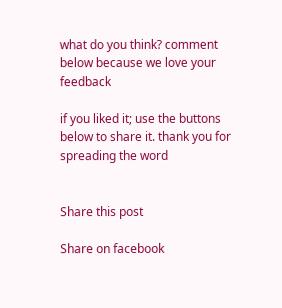what do you think? comment below because we love your feedback

if you liked it; use the buttons below to share it. thank you for spreading the word


Share this post

Share on facebook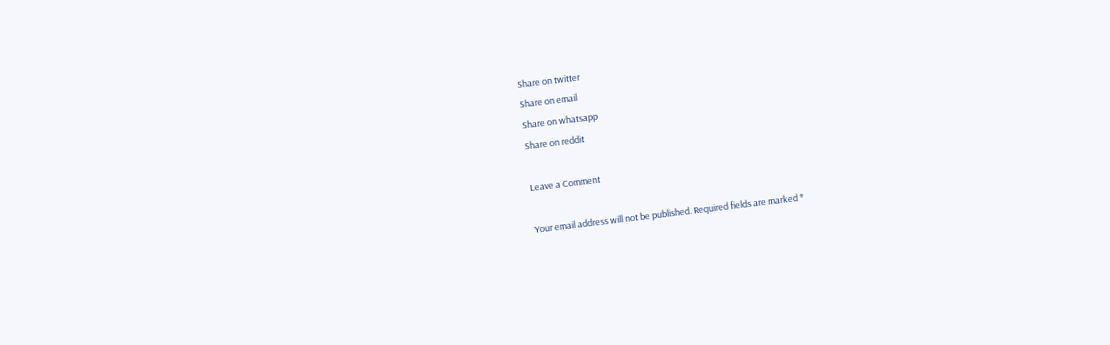Share on twitter
Share on email
Share on whatsapp
Share on reddit

Leave a Comment

Your email address will not be published. Required fields are marked *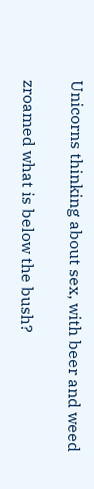Unicorns thinking about sex, with beer and weed

zroamed what is below the bush?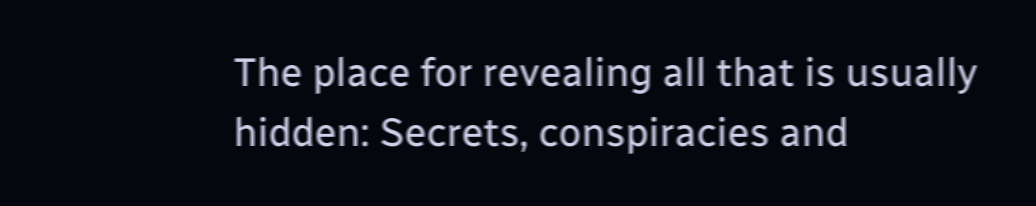The place for revealing all that is usually hidden: Secrets, conspiracies and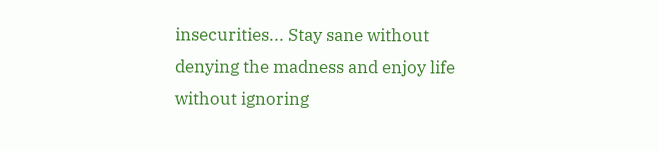insecurities... Stay sane without denying the madness and enjoy life without ignoring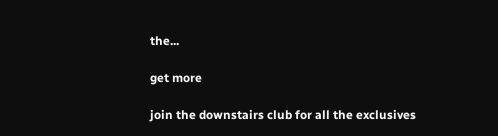the...

get more

join the downstairs club for all the exclusives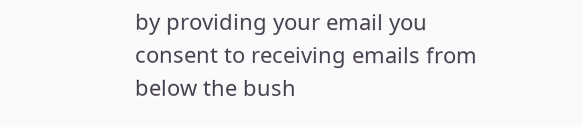by providing your email you consent to receiving emails from below the bush